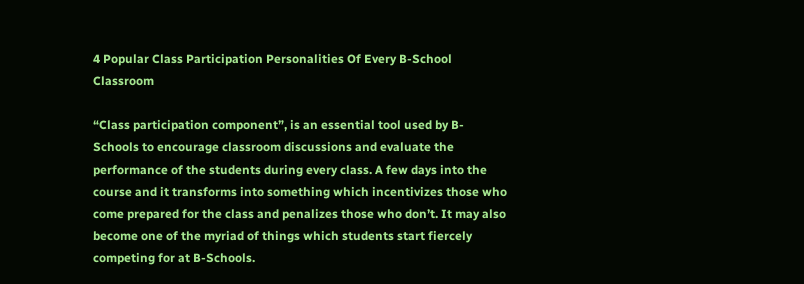4 Popular Class Participation Personalities Of Every B-School Classroom

“Class participation component”, is an essential tool used by B-Schools to encourage classroom discussions and evaluate the performance of the students during every class. A few days into the course and it transforms into something which incentivizes those who come prepared for the class and penalizes those who don’t. It may also become one of the myriad of things which students start fiercely competing for at B-Schools.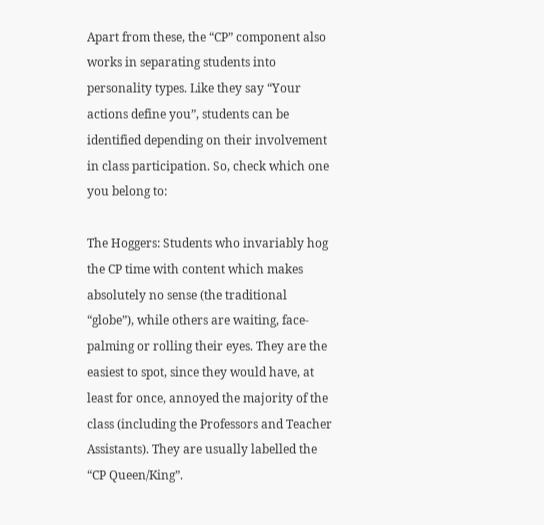Apart from these, the “CP” component also works in separating students into personality types. Like they say “Your actions define you”, students can be identified depending on their involvement in class participation. So, check which one you belong to:

The Hoggers: Students who invariably hog the CP time with content which makes absolutely no sense (the traditional “globe”), while others are waiting, face-palming or rolling their eyes. They are the easiest to spot, since they would have, at least for once, annoyed the majority of the class (including the Professors and Teacher Assistants). They are usually labelled the “CP Queen/King”.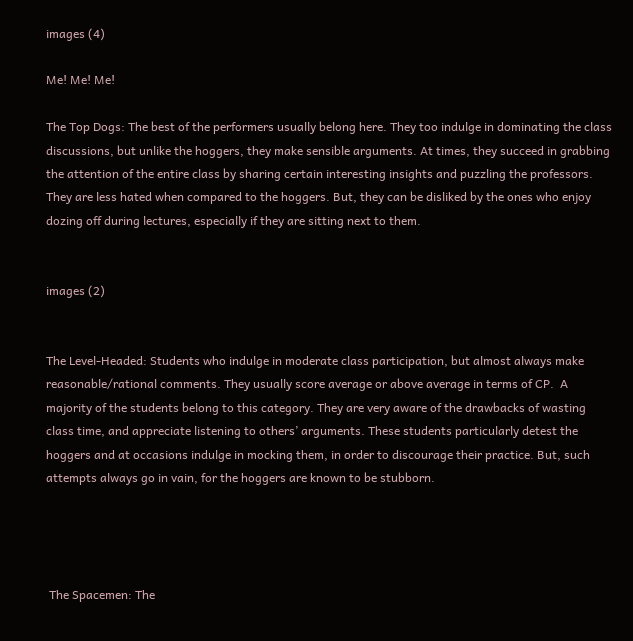images (4)

Me! Me! Me!

The Top Dogs: The best of the performers usually belong here. They too indulge in dominating the class discussions, but unlike the hoggers, they make sensible arguments. At times, they succeed in grabbing the attention of the entire class by sharing certain interesting insights and puzzling the professors. They are less hated when compared to the hoggers. But, they can be disliked by the ones who enjoy dozing off during lectures, especially if they are sitting next to them.


images (2)


The Level-Headed: Students who indulge in moderate class participation, but almost always make reasonable/rational comments. They usually score average or above average in terms of CP.  A majority of the students belong to this category. They are very aware of the drawbacks of wasting class time, and appreciate listening to others’ arguments. These students particularly detest the hoggers and at occasions indulge in mocking them, in order to discourage their practice. But, such attempts always go in vain, for the hoggers are known to be stubborn.




 The Spacemen: The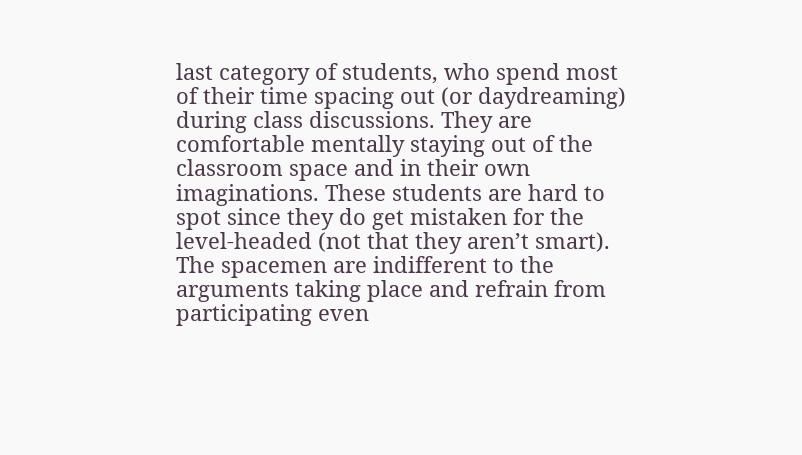last category of students, who spend most of their time spacing out (or daydreaming) during class discussions. They are comfortable mentally staying out of the classroom space and in their own imaginations. These students are hard to spot since they do get mistaken for the level-headed (not that they aren’t smart). The spacemen are indifferent to the arguments taking place and refrain from participating even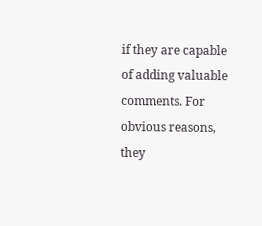if they are capable of adding valuable comments. For obvious reasons, they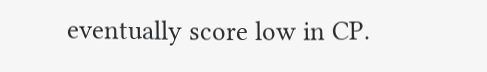eventually score low in CP.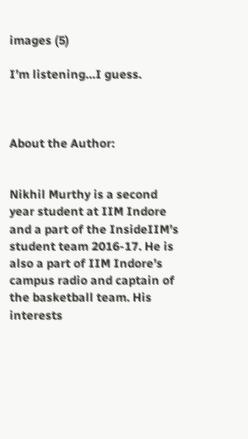images (5)

I’m listening…I guess.



About the Author:


Nikhil Murthy is a second year student at IIM Indore and a part of the InsideIIM’s student team 2016-17. He is also a part of IIM Indore’s campus radio and captain of the basketball team. His interests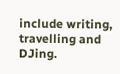include writing, travelling and DJing.